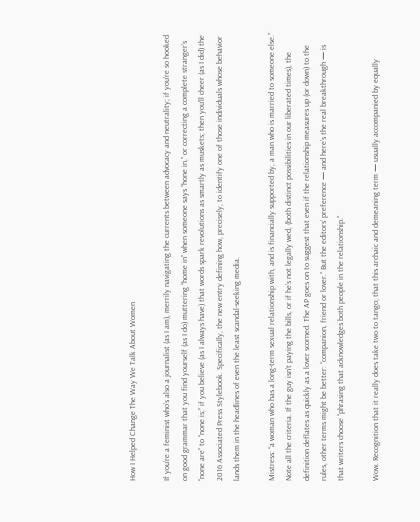How I Helped Change The Way We Talk About Women

If you’re a feminist who’s also a journalist (as I am), merrily navigating the currents between advocacy and neutrality; if you’re so hooked on good grammar that you find yourself (as I do) muttering “home in” when someone says “hone in,” or correcting a complete stranger’s “none are” to “none is;” if you believe (as I always have) that words spark revolutions as smartly as muskets; then you’ll cheer (as I did) the 2016 Associated Press Stylebook. Specifically, the new entry defining how, precisely, to identify one of those individuals whose behavior lands them in the headlines of even the least scandal-seeking media.

Mistress: “a woman who has a long-term sexual relationship with, and is financially supported by, a man who is married to someone else.” Note all the criteria. If the guy isn’t paying the bills, or if he’s not legally wed, (both distinct possibilities in our liberated times), the definition deflates as quickly as a lover scorned. The AP goes on to suggest that even if the relationship measures up (or down) to the rules, other terms might be better: “companion, friend or lover.” But the editors’ preference — and here’s the real breakthrough — is that writers choose “phrasing that acknowledges both people in the relationship.”

Wow. Recognition that it really does take two to tango; that this archaic and demeaning term — usually accompanied by equally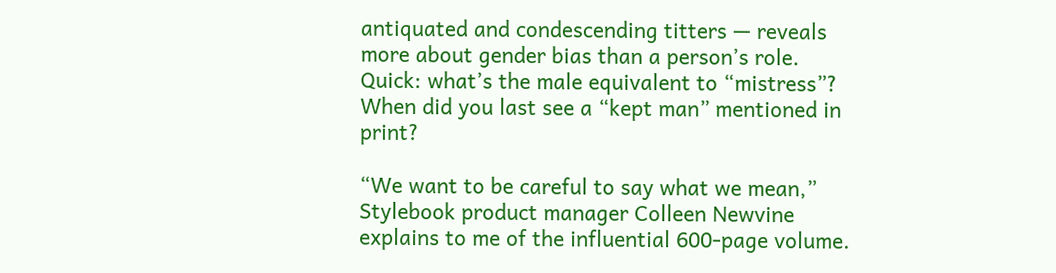antiquated and condescending titters — reveals more about gender bias than a person’s role. Quick: what’s the male equivalent to “mistress”? When did you last see a “kept man” mentioned in print?

“We want to be careful to say what we mean,” Stylebook product manager Colleen Newvine explains to me of the influential 600-page volume.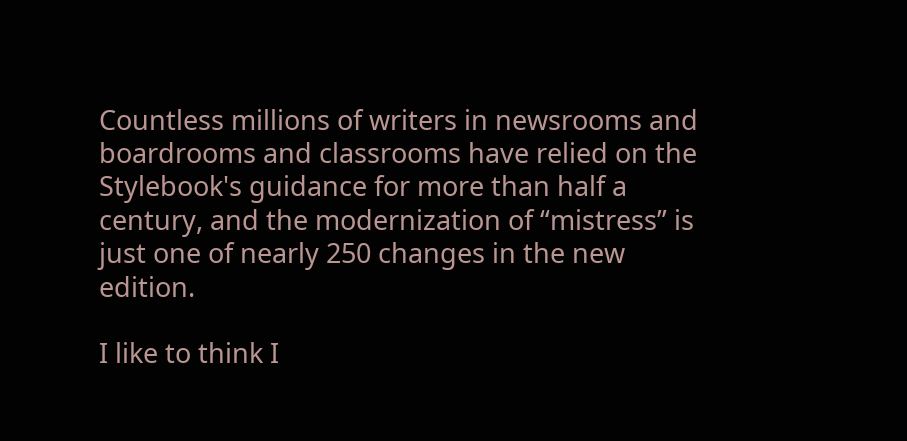Countless millions of writers in newsrooms and boardrooms and classrooms have relied on the Stylebook's guidance for more than half a century, and the modernization of “mistress” is just one of nearly 250 changes in the new edition.

I like to think I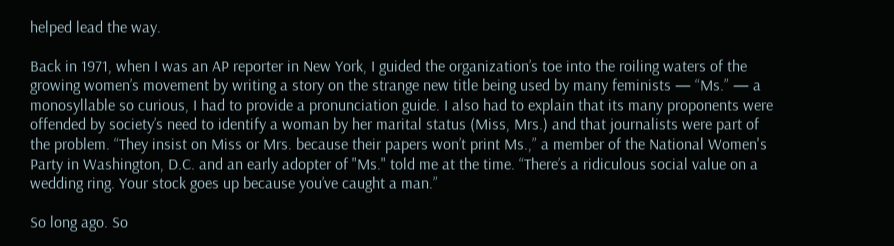helped lead the way.

Back in 1971, when I was an AP reporter in New York, I guided the organization’s toe into the roiling waters of the growing women’s movement by writing a story on the strange new title being used by many feminists — “Ms.” — a monosyllable so curious, I had to provide a pronunciation guide. I also had to explain that its many proponents were offended by society’s need to identify a woman by her marital status (Miss, Mrs.) and that journalists were part of the problem. “They insist on Miss or Mrs. because their papers won’t print Ms.,” a member of the National Women's Party in Washington, D.C. and an early adopter of "Ms." told me at the time. “There’s a ridiculous social value on a wedding ring. Your stock goes up because you’ve caught a man.”

So long ago. So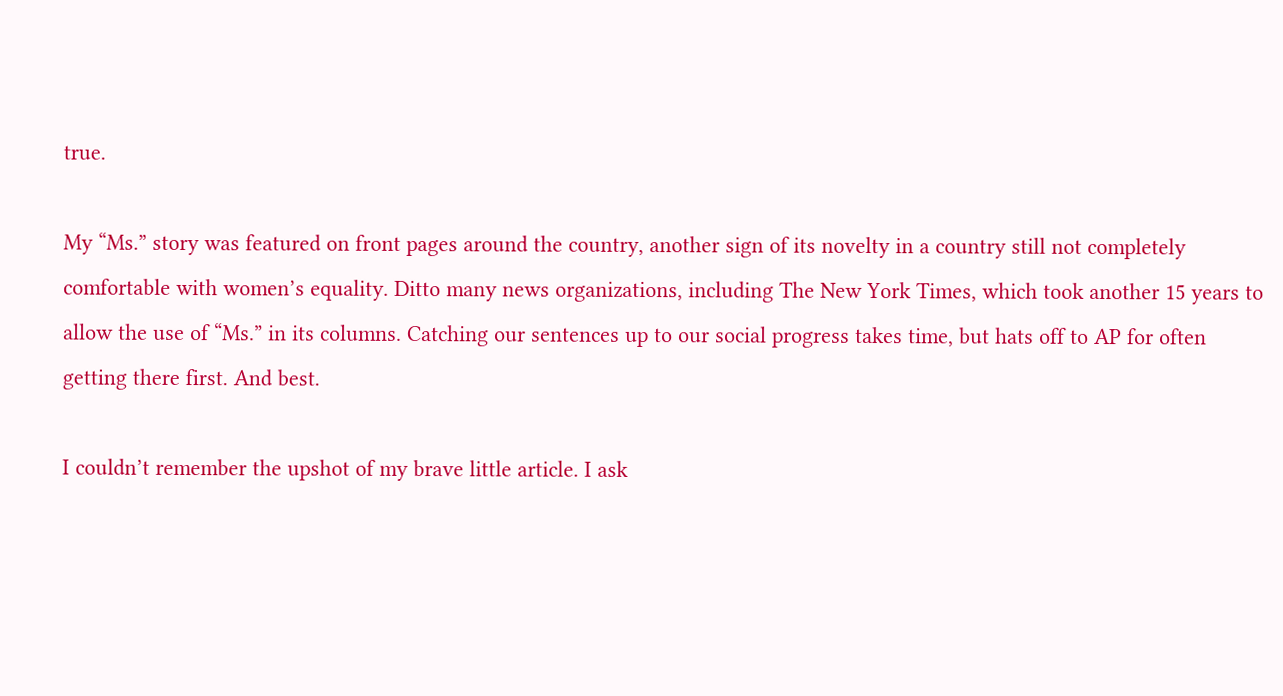true.

My “Ms.” story was featured on front pages around the country, another sign of its novelty in a country still not completely comfortable with women’s equality. Ditto many news organizations, including The New York Times, which took another 15 years to allow the use of “Ms.” in its columns. Catching our sentences up to our social progress takes time, but hats off to AP for often getting there first. And best.

I couldn’t remember the upshot of my brave little article. I ask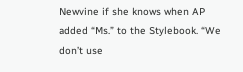Newvine if she knows when AP added “Ms.” to the Stylebook. “We don’t use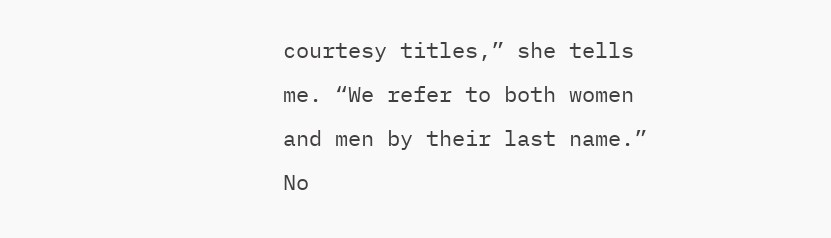courtesy titles,” she tells me. “We refer to both women and men by their last name.” No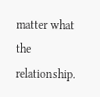matter what the relationship.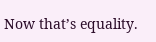Now that’s equality.